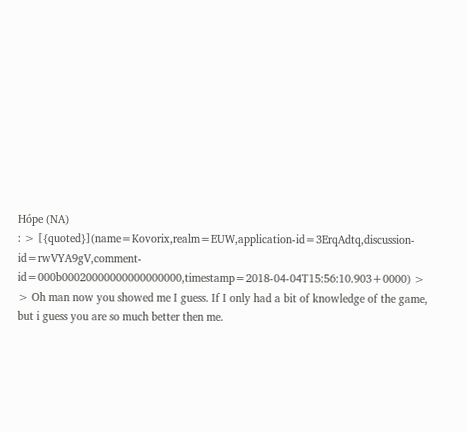Hópe (NA)
: > [{quoted}](name=Kovorix,realm=EUW,application-id=3ErqAdtq,discussion-id=rwVYA9gV,comment-id=000b00020000000000000000,timestamp=2018-04-04T15:56:10.903+0000) > > Oh man now you showed me I guess. If I only had a bit of knowledge of the game, but i guess you are so much better then me.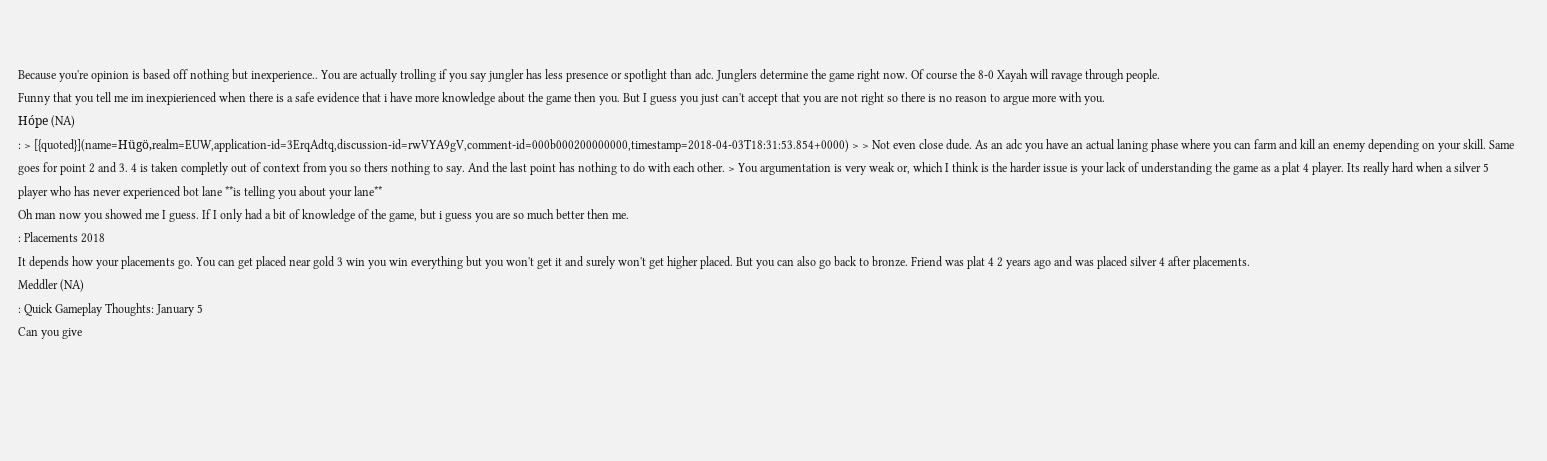Because you're opinion is based off nothing but inexperience.. You are actually trolling if you say jungler has less presence or spotlight than adc. Junglers determine the game right now. Of course the 8-0 Xayah will ravage through people.
Funny that you tell me im inexpierienced when there is a safe evidence that i have more knowledge about the game then you. But I guess you just can't accept that you are not right so there is no reason to argue more with you.
Hópe (NA)
: > [{quoted}](name=Hügö,realm=EUW,application-id=3ErqAdtq,discussion-id=rwVYA9gV,comment-id=000b000200000000,timestamp=2018-04-03T18:31:53.854+0000) > > Not even close dude. As an adc you have an actual laning phase where you can farm and kill an enemy depending on your skill. Same goes for point 2 and 3. 4 is taken completly out of context from you so thers nothing to say. And the last point has nothing to do with each other. > You argumentation is very weak or, which I think is the harder issue is your lack of understanding the game as a plat 4 player. Its really hard when a silver 5 player who has never experienced bot lane **is telling you about your lane**
Oh man now you showed me I guess. If I only had a bit of knowledge of the game, but i guess you are so much better then me.
: Placements 2018
It depends how your placements go. You can get placed near gold 3 win you win everything but you won't get it and surely won't get higher placed. But you can also go back to bronze. Friend was plat 4 2 years ago and was placed silver 4 after placements.
Meddler (NA)
: Quick Gameplay Thoughts: January 5
Can you give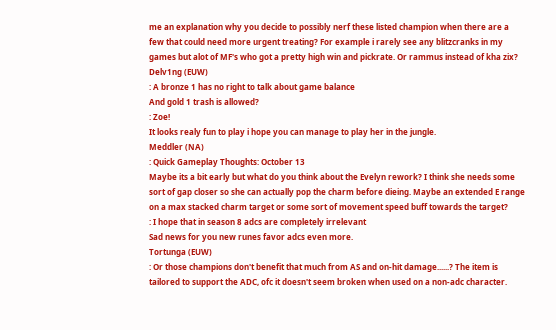me an explanation why you decide to possibly nerf these listed champion when there are a few that could need more urgent treating? For example i rarely see any blitzcranks in my games but alot of MF's who got a pretty high win and pickrate. Or rammus instead of kha zix?
Delv1ng (EUW)
: A bronze 1 has no right to talk about game balance
And gold 1 trash is allowed?
: Zoe!
It looks realy fun to play i hope you can manage to play her in the jungle.
Meddler (NA)
: Quick Gameplay Thoughts: October 13
Maybe its a bit early but what do you think about the Evelyn rework? I think she needs some sort of gap closer so she can actually pop the charm before dieing. Maybe an extended E range on a max stacked charm target or some sort of movement speed buff towards the target?
: I hope that in season 8 adcs are completely irrelevant
Sad news for you new runes favor adcs even more.
Tortunga (EUW)
: Or those champions don't benefit that much from AS and on-hit damage......? The item is tailored to support the ADC, ofc it doesn't seem broken when used on a non-adc character.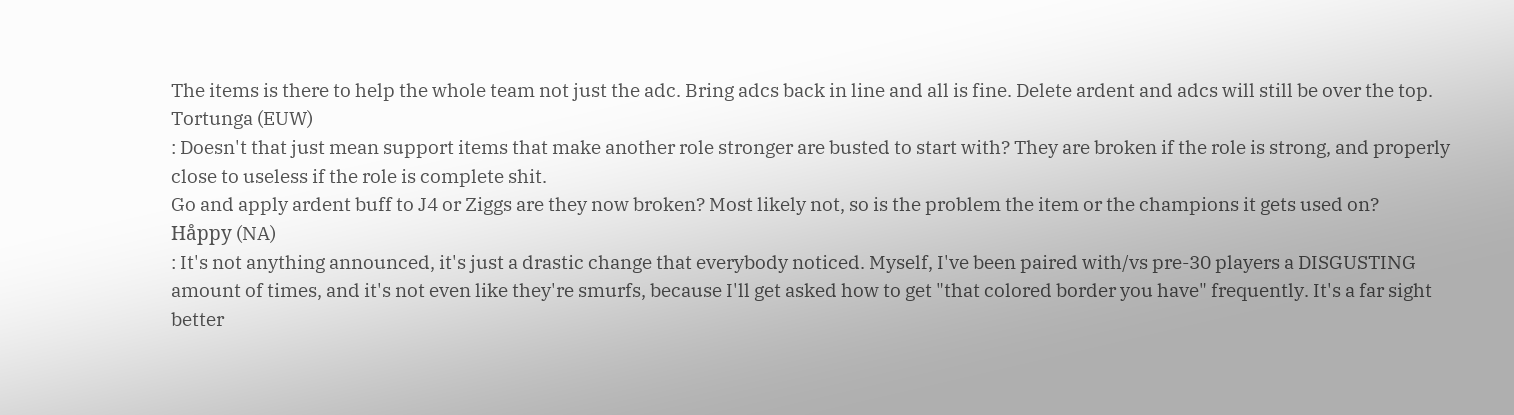The items is there to help the whole team not just the adc. Bring adcs back in line and all is fine. Delete ardent and adcs will still be over the top.
Tortunga (EUW)
: Doesn't that just mean support items that make another role stronger are busted to start with? They are broken if the role is strong, and properly close to useless if the role is complete shit.
Go and apply ardent buff to J4 or Ziggs are they now broken? Most likely not, so is the problem the item or the champions it gets used on?
Håppy (NA)
: It's not anything announced, it's just a drastic change that everybody noticed. Myself, I've been paired with/vs pre-30 players a DISGUSTING amount of times, and it's not even like they're smurfs, because I'll get asked how to get "that colored border you have" frequently. It's a far sight better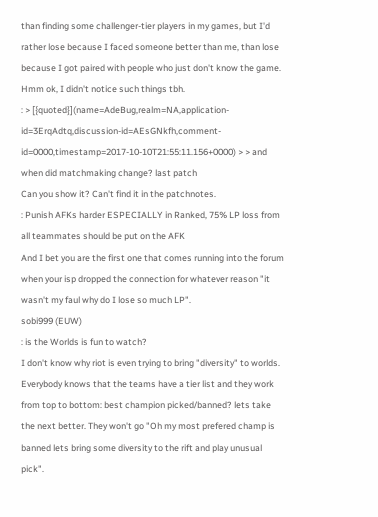than finding some challenger-tier players in my games, but I'd rather lose because I faced someone better than me, than lose because I got paired with people who just don't know the game.
Hmm ok, I didn't notice such things tbh.
: > [{quoted}](name=AdeBug,realm=NA,application-id=3ErqAdtq,discussion-id=AEsGNkfh,comment-id=0000,timestamp=2017-10-10T21:55:11.156+0000) > > and when did matchmaking change? last patch
Can you show it? Can't find it in the patchnotes.
: Punish AFKs harder ESPECIALLY in Ranked, 75% LP loss from all teammates should be put on the AFK
And I bet you are the first one that comes running into the forum when your isp dropped the connection for whatever reason "it wasn't my faul why do I lose so much LP".
sobi999 (EUW)
: is the Worlds is fun to watch?
I don't know why riot is even trying to bring "diversity" to worlds. Everybody knows that the teams have a tier list and they work from top to bottom: best champion picked/banned? lets take the next better. They won't go "Oh my most prefered champ is banned lets bring some diversity to the rift and play unusual pick".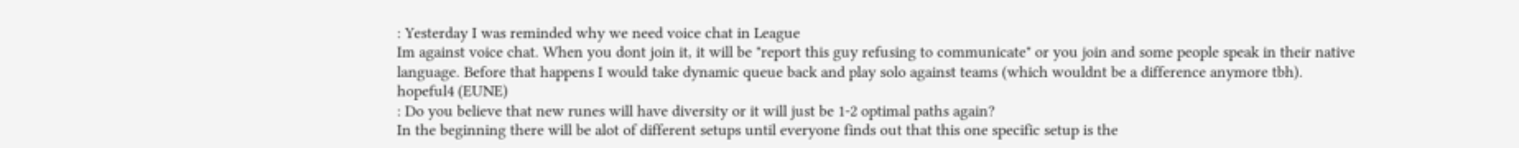: Yesterday I was reminded why we need voice chat in League
Im against voice chat. When you dont join it, it will be "report this guy refusing to communicate" or you join and some people speak in their native language. Before that happens I would take dynamic queue back and play solo against teams (which wouldnt be a difference anymore tbh).
hopeful4 (EUNE)
: Do you believe that new runes will have diversity or it will just be 1-2 optimal paths again?
In the beginning there will be alot of different setups until everyone finds out that this one specific setup is the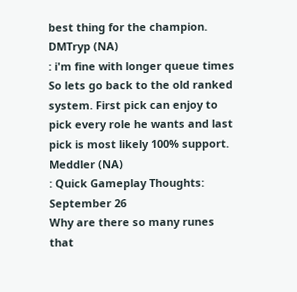best thing for the champion.
DMTryp (NA)
: i'm fine with longer queue times
So lets go back to the old ranked system. First pick can enjoy to pick every role he wants and last pick is most likely 100% support.
Meddler (NA)
: Quick Gameplay Thoughts: September 26
Why are there so many runes that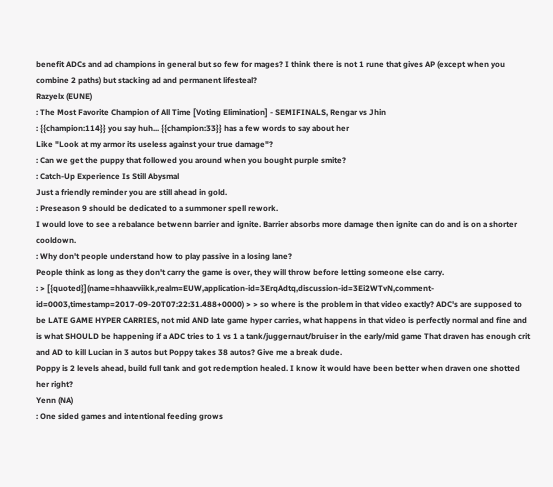benefit ADCs and ad champions in general but so few for mages? I think there is not 1 rune that gives AP (except when you combine 2 paths) but stacking ad and permanent lifesteal?
Razyelx (EUNE)
: The Most Favorite Champion of All Time [Voting Elimination] - SEMIFINALS, Rengar vs Jhin
: {{champion:114}} you say huh... {{champion:33}} has a few words to say about her
Like "Look at my armor its useless against your true damage"?
: Can we get the puppy that followed you around when you bought purple smite?
: Catch-Up Experience Is Still Abysmal
Just a friendly reminder you are still ahead in gold.
: Preseason 9 should be dedicated to a summoner spell rework.
I would love to see a rebalance betwenn barrier and ignite. Barrier absorbs more damage then ignite can do and is on a shorter cooldown.
: Why don't people understand how to play passive in a losing lane?
People think as long as they don't carry the game is over, they will throw before letting someone else carry.
: > [{quoted}](name=hhaavviikk,realm=EUW,application-id=3ErqAdtq,discussion-id=3Ei2WTvN,comment-id=0003,timestamp=2017-09-20T07:22:31.488+0000) > > so where is the problem in that video exactly? ADC's are supposed to be LATE GAME HYPER CARRIES, not mid AND late game hyper carries, what happens in that video is perfectly normal and fine and is what SHOULD be happening if a ADC tries to 1 vs 1 a tank/juggernaut/bruiser in the early/mid game That draven has enough crit and AD to kill Lucian in 3 autos but Poppy takes 38 autos? Give me a break dude.
Poppy is 2 levels ahead, build full tank and got redemption healed. I know it would have been better when draven one shotted her right?
Yenn (NA)
: One sided games and intentional feeding grows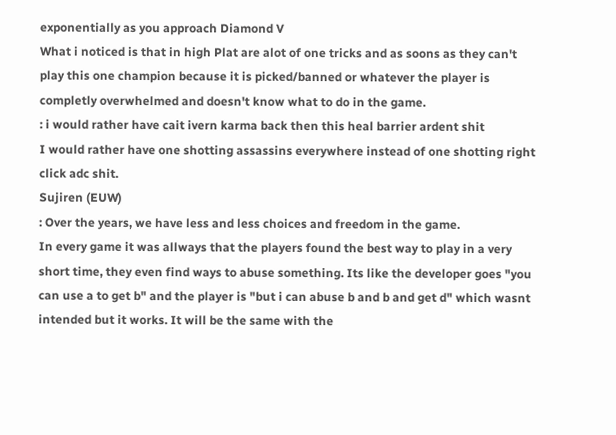exponentially as you approach Diamond V
What i noticed is that in high Plat are alot of one tricks and as soons as they can't play this one champion because it is picked/banned or whatever the player is completly overwhelmed and doesn't know what to do in the game.
: i would rather have cait ivern karma back then this heal barrier ardent shit
I would rather have one shotting assassins everywhere instead of one shotting right click adc shit.
Sujiren (EUW)
: Over the years, we have less and less choices and freedom in the game.
In every game it was allways that the players found the best way to play in a very short time, they even find ways to abuse something. Its like the developer goes "you can use a to get b" and the player is "but i can abuse b and b and get d" which wasnt intended but it works. It will be the same with the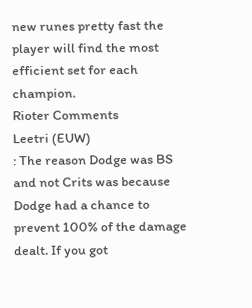new runes pretty fast the player will find the most efficient set for each champion.
Rioter Comments
Leetri (EUW)
: The reason Dodge was BS and not Crits was because Dodge had a chance to prevent 100% of the damage dealt. If you got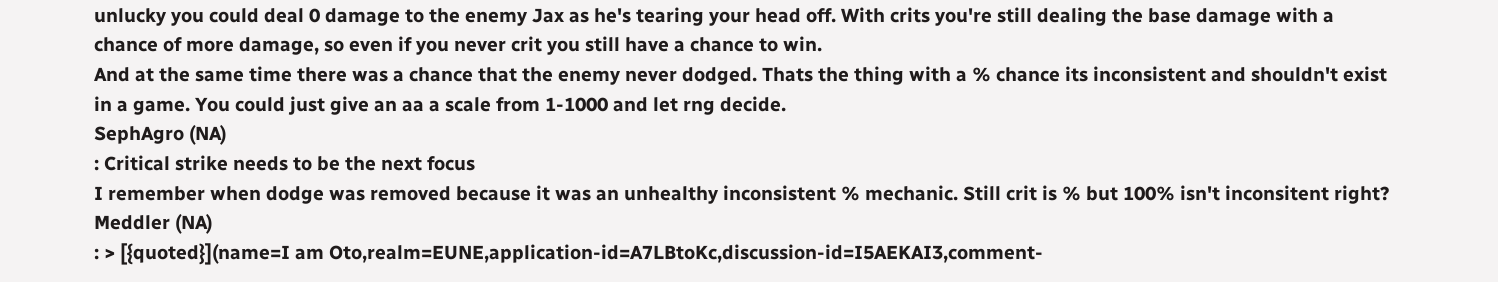unlucky you could deal 0 damage to the enemy Jax as he's tearing your head off. With crits you're still dealing the base damage with a chance of more damage, so even if you never crit you still have a chance to win.
And at the same time there was a chance that the enemy never dodged. Thats the thing with a % chance its inconsistent and shouldn't exist in a game. You could just give an aa a scale from 1-1000 and let rng decide.
SephAgro (NA)
: Critical strike needs to be the next focus
I remember when dodge was removed because it was an unhealthy inconsistent % mechanic. Still crit is % but 100% isn't inconsitent right?
Meddler (NA)
: > [{quoted}](name=I am Oto,realm=EUNE,application-id=A7LBtoKc,discussion-id=I5AEKAI3,comment-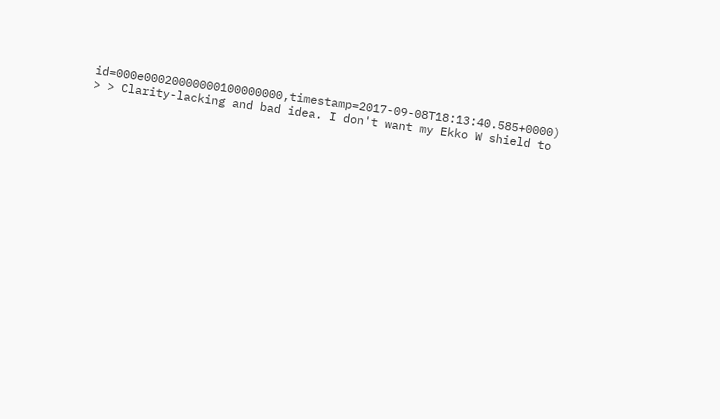id=000e00020000000100000000,timestamp=2017-09-08T18:13:40.585+0000) > > Clarity-lacking and bad idea. I don't want my Ekko W shield to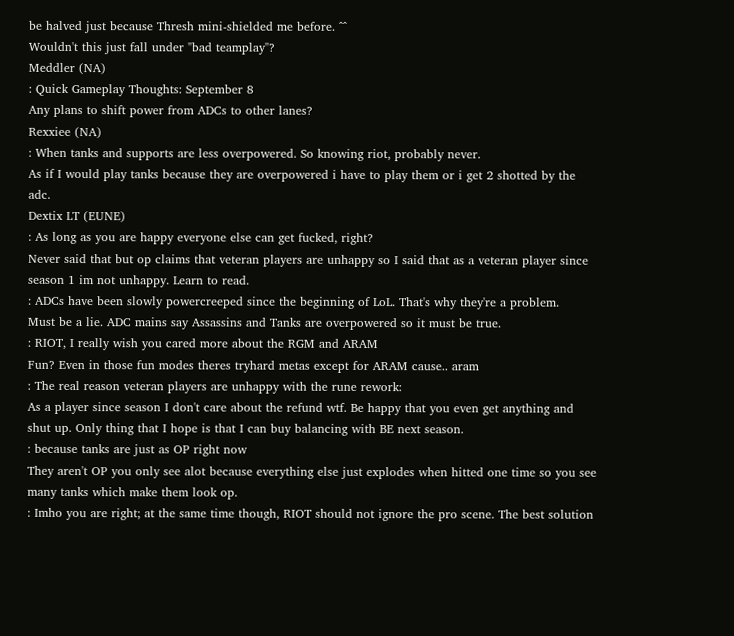be halved just because Thresh mini-shielded me before. ^^
Wouldn't this just fall under "bad teamplay"?
Meddler (NA)
: Quick Gameplay Thoughts: September 8
Any plans to shift power from ADCs to other lanes?
Rexxiee (NA)
: When tanks and supports are less overpowered. So knowing riot, probably never.
As if I would play tanks because they are overpowered i have to play them or i get 2 shotted by the adc.
Dextix LT (EUNE)
: As long as you are happy everyone else can get fucked, right?
Never said that but op claims that veteran players are unhappy so I said that as a veteran player since season 1 im not unhappy. Learn to read.
: ADCs have been slowly powercreeped since the beginning of LoL. That's why they're a problem.
Must be a lie. ADC mains say Assassins and Tanks are overpowered so it must be true.
: RIOT, I really wish you cared more about the RGM and ARAM
Fun? Even in those fun modes theres tryhard metas except for ARAM cause.. aram
: The real reason veteran players are unhappy with the rune rework:
As a player since season I don't care about the refund wtf. Be happy that you even get anything and shut up. Only thing that I hope is that I can buy balancing with BE next season.
: because tanks are just as OP right now
They aren't OP you only see alot because everything else just explodes when hitted one time so you see many tanks which make them look op.
: Imho you are right; at the same time though, RIOT should not ignore the pro scene. The best solution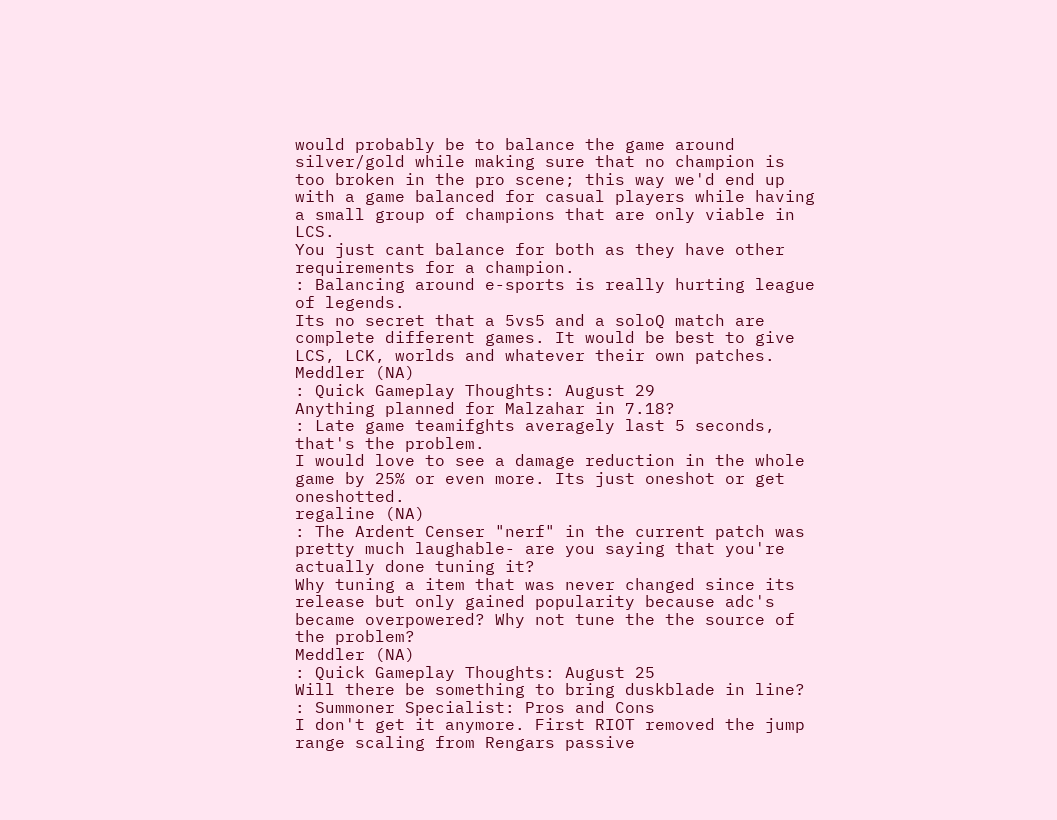would probably be to balance the game around silver/gold while making sure that no champion is too broken in the pro scene; this way we'd end up with a game balanced for casual players while having a small group of champions that are only viable in LCS.
You just cant balance for both as they have other requirements for a champion.
: Balancing around e-sports is really hurting league of legends.
Its no secret that a 5vs5 and a soloQ match are complete different games. It would be best to give LCS, LCK, worlds and whatever their own patches.
Meddler (NA)
: Quick Gameplay Thoughts: August 29
Anything planned for Malzahar in 7.18?
: Late game teamifghts averagely last 5 seconds, that's the problem.
I would love to see a damage reduction in the whole game by 25% or even more. Its just oneshot or get oneshotted.
regaline (NA)
: The Ardent Censer "nerf" in the current patch was pretty much laughable- are you saying that you're actually done tuning it?
Why tuning a item that was never changed since its release but only gained popularity because adc's became overpowered? Why not tune the the source of the problem?
Meddler (NA)
: Quick Gameplay Thoughts: August 25
Will there be something to bring duskblade in line?
: Summoner Specialist: Pros and Cons
I don't get it anymore. First RIOT removed the jump range scaling from Rengars passive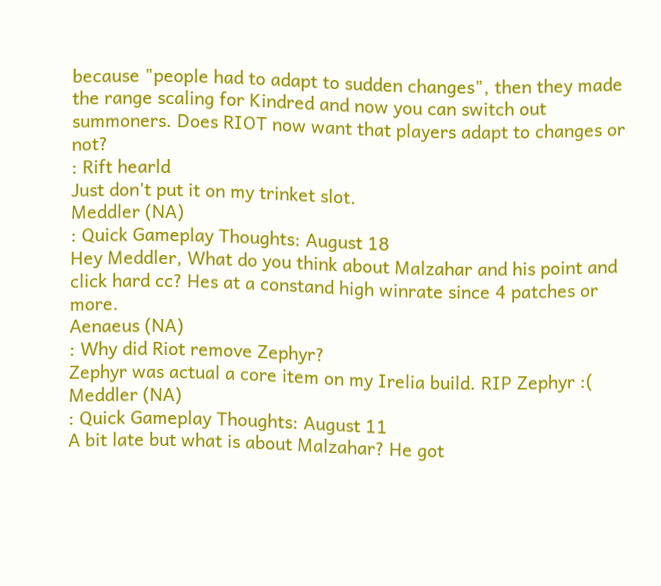because "people had to adapt to sudden changes", then they made the range scaling for Kindred and now you can switch out summoners. Does RIOT now want that players adapt to changes or not?
: Rift hearld
Just don't put it on my trinket slot.
Meddler (NA)
: Quick Gameplay Thoughts: August 18
Hey Meddler, What do you think about Malzahar and his point and click hard cc? Hes at a constand high winrate since 4 patches or more.
Aenaeus (NA)
: Why did Riot remove Zephyr?
Zephyr was actual a core item on my Irelia build. RIP Zephyr :(
Meddler (NA)
: Quick Gameplay Thoughts: August 11
A bit late but what is about Malzahar? He got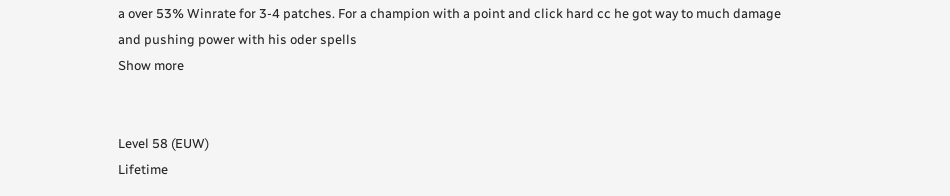a over 53% Winrate for 3-4 patches. For a champion with a point and click hard cc he got way to much damage and pushing power with his oder spells
Show more


Level 58 (EUW)
Lifetime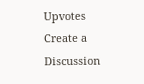Upvotes
Create a Discussion